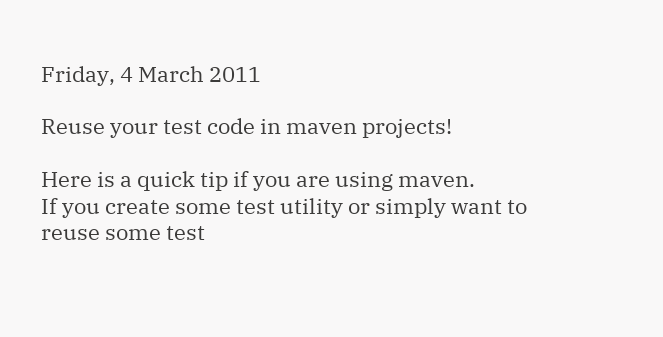Friday, 4 March 2011

Reuse your test code in maven projects!

Here is a quick tip if you are using maven.
If you create some test utility or simply want to reuse some test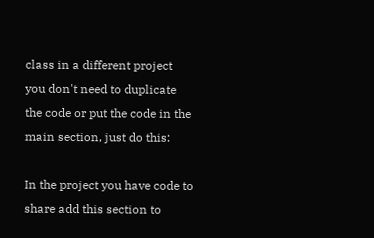class in a different project you don't need to duplicate the code or put the code in the main section, just do this:

In the project you have code to share add this section to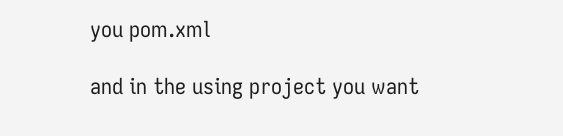you pom.xml

and in the using project you want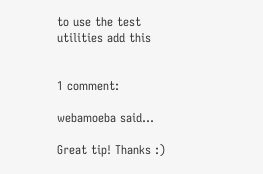to use the test utilities add this


1 comment:

webamoeba said...

Great tip! Thanks :)